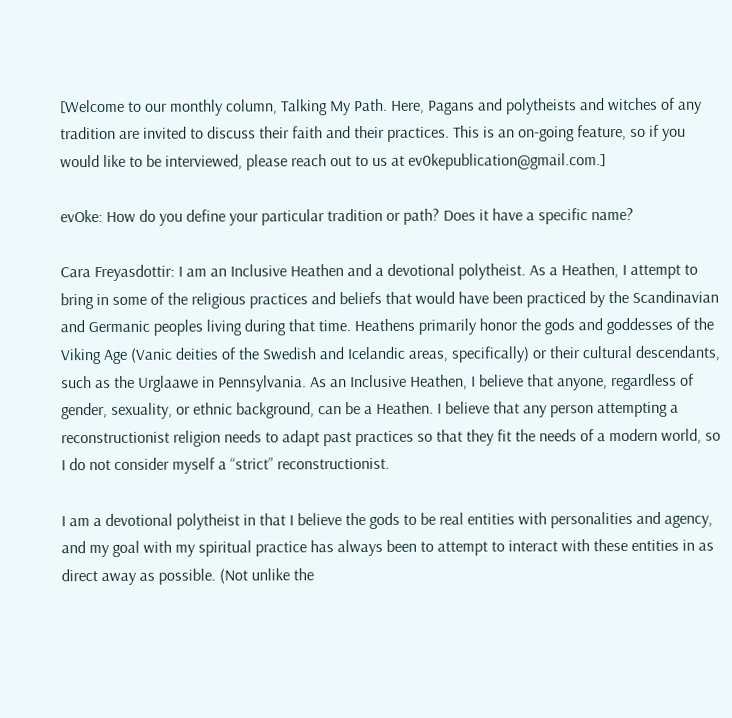[Welcome to our monthly column, Talking My Path. Here, Pagans and polytheists and witches of any tradition are invited to discuss their faith and their practices. This is an on-going feature, so if you would like to be interviewed, please reach out to us at ev0kepublication@gmail.com.]

evOke: How do you define your particular tradition or path? Does it have a specific name?

Cara Freyasdottir: I am an Inclusive Heathen and a devotional polytheist. As a Heathen, I attempt to bring in some of the religious practices and beliefs that would have been practiced by the Scandinavian and Germanic peoples living during that time. Heathens primarily honor the gods and goddesses of the Viking Age (Vanic deities of the Swedish and Icelandic areas, specifically) or their cultural descendants, such as the Urglaawe in Pennsylvania. As an Inclusive Heathen, I believe that anyone, regardless of gender, sexuality, or ethnic background, can be a Heathen. I believe that any person attempting a reconstructionist religion needs to adapt past practices so that they fit the needs of a modern world, so I do not consider myself a “strict” reconstructionist.

I am a devotional polytheist in that I believe the gods to be real entities with personalities and agency, and my goal with my spiritual practice has always been to attempt to interact with these entities in as direct away as possible. (Not unlike the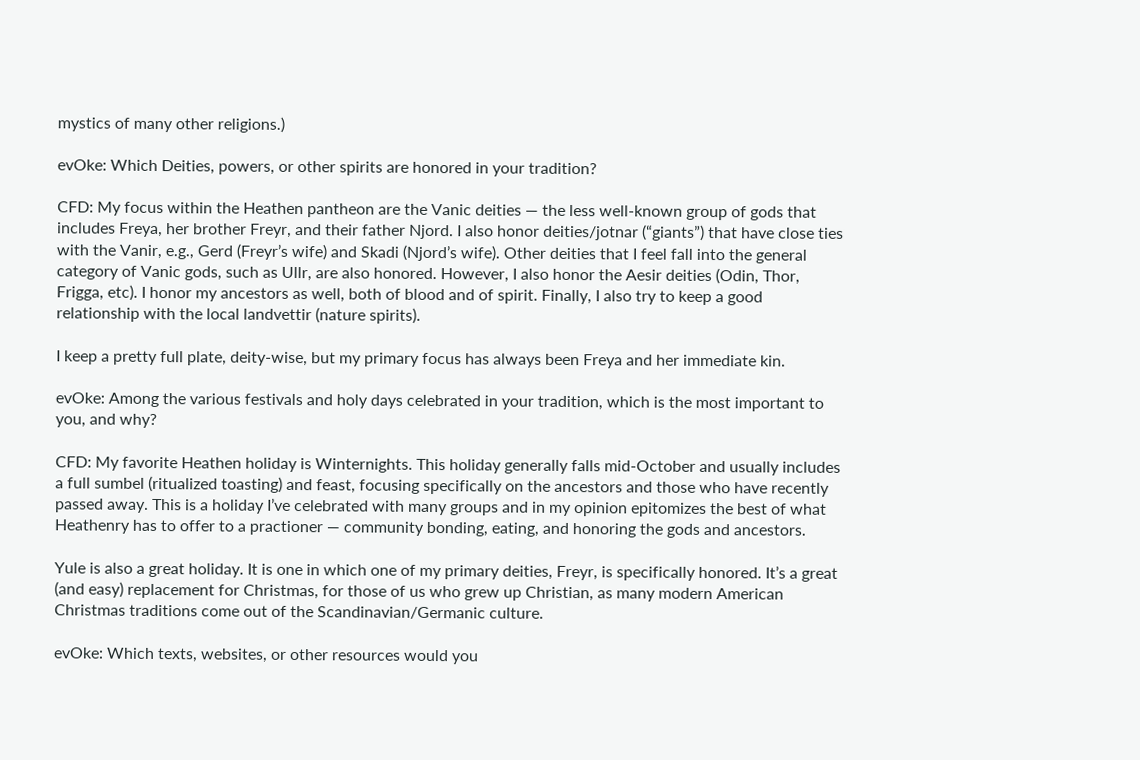mystics of many other religions.)

evOke: Which Deities, powers, or other spirits are honored in your tradition?

CFD: My focus within the Heathen pantheon are the Vanic deities — the less well-known group of gods that includes Freya, her brother Freyr, and their father Njord. I also honor deities/jotnar (“giants”) that have close ties with the Vanir, e.g., Gerd (Freyr’s wife) and Skadi (Njord’s wife). Other deities that I feel fall into the general category of Vanic gods, such as Ullr, are also honored. However, I also honor the Aesir deities (Odin, Thor, Frigga, etc). I honor my ancestors as well, both of blood and of spirit. Finally, I also try to keep a good relationship with the local landvettir (nature spirits).

I keep a pretty full plate, deity-wise, but my primary focus has always been Freya and her immediate kin.

evOke: Among the various festivals and holy days celebrated in your tradition, which is the most important to you, and why?

CFD: My favorite Heathen holiday is Winternights. This holiday generally falls mid-October and usually includes a full sumbel (ritualized toasting) and feast, focusing specifically on the ancestors and those who have recently passed away. This is a holiday I’ve celebrated with many groups and in my opinion epitomizes the best of what Heathenry has to offer to a practioner — community bonding, eating, and honoring the gods and ancestors.

Yule is also a great holiday. It is one in which one of my primary deities, Freyr, is specifically honored. It’s a great (and easy) replacement for Christmas, for those of us who grew up Christian, as many modern American Christmas traditions come out of the Scandinavian/Germanic culture.

evOke: Which texts, websites, or other resources would you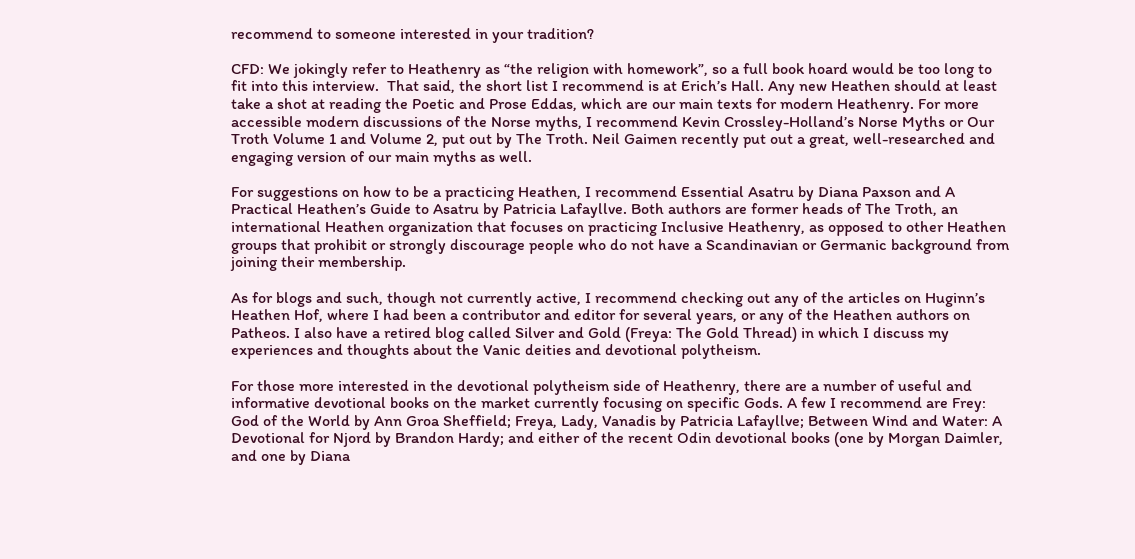recommend to someone interested in your tradition?

CFD: We jokingly refer to Heathenry as “the religion with homework”, so a full book hoard would be too long to fit into this interview.  That said, the short list I recommend is at Erich’s Hall. Any new Heathen should at least take a shot at reading the Poetic and Prose Eddas, which are our main texts for modern Heathenry. For more accessible modern discussions of the Norse myths, I recommend Kevin Crossley-Holland’s Norse Myths or Our Troth Volume 1 and Volume 2, put out by The Troth. Neil Gaimen recently put out a great, well-researched and engaging version of our main myths as well.

For suggestions on how to be a practicing Heathen, I recommend Essential Asatru by Diana Paxson and A Practical Heathen’s Guide to Asatru by Patricia Lafayllve. Both authors are former heads of The Troth, an international Heathen organization that focuses on practicing Inclusive Heathenry, as opposed to other Heathen groups that prohibit or strongly discourage people who do not have a Scandinavian or Germanic background from joining their membership.

As for blogs and such, though not currently active, I recommend checking out any of the articles on Huginn’s Heathen Hof, where I had been a contributor and editor for several years, or any of the Heathen authors on Patheos. I also have a retired blog called Silver and Gold (Freya: The Gold Thread) in which I discuss my experiences and thoughts about the Vanic deities and devotional polytheism.

For those more interested in the devotional polytheism side of Heathenry, there are a number of useful and informative devotional books on the market currently focusing on specific Gods. A few I recommend are Frey: God of the World by Ann Groa Sheffield; Freya, Lady, Vanadis by Patricia Lafayllve; Between Wind and Water: A Devotional for Njord by Brandon Hardy; and either of the recent Odin devotional books (one by Morgan Daimler, and one by Diana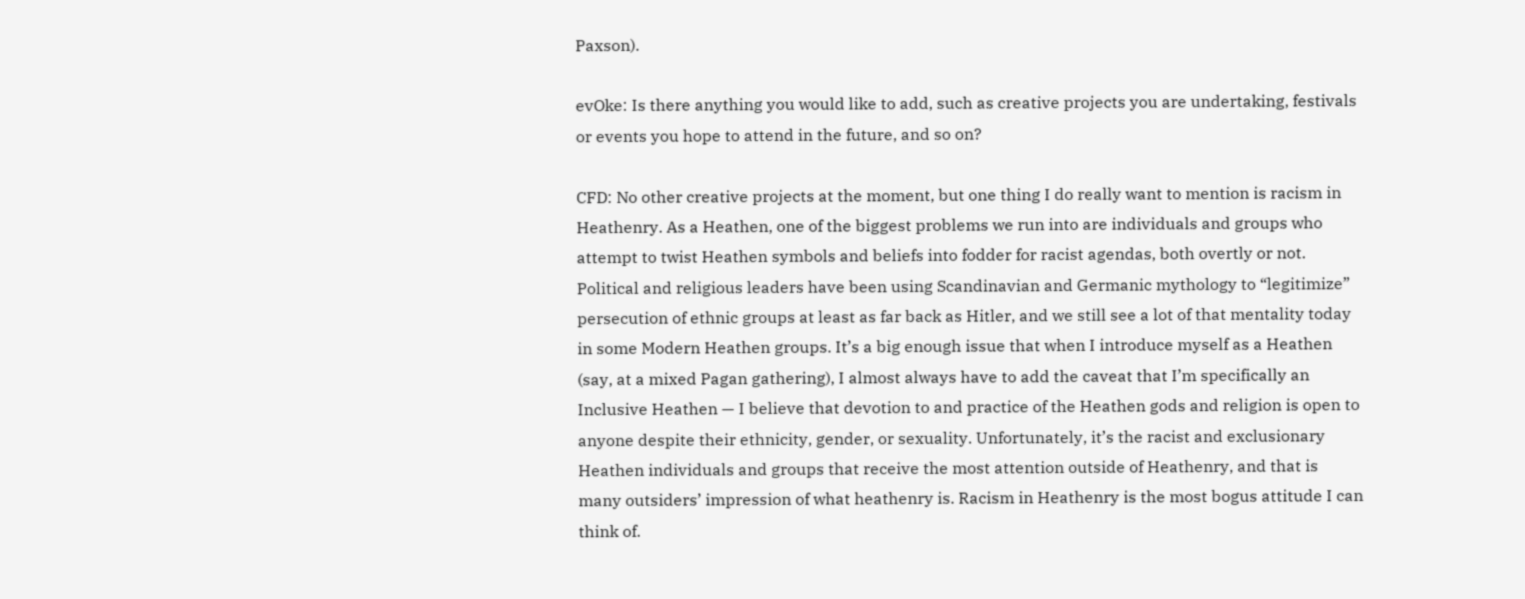Paxson).

evOke: Is there anything you would like to add, such as creative projects you are undertaking, festivals or events you hope to attend in the future, and so on?

CFD: No other creative projects at the moment, but one thing I do really want to mention is racism in Heathenry. As a Heathen, one of the biggest problems we run into are individuals and groups who attempt to twist Heathen symbols and beliefs into fodder for racist agendas, both overtly or not. Political and religious leaders have been using Scandinavian and Germanic mythology to “legitimize” persecution of ethnic groups at least as far back as Hitler, and we still see a lot of that mentality today in some Modern Heathen groups. It’s a big enough issue that when I introduce myself as a Heathen (say, at a mixed Pagan gathering), I almost always have to add the caveat that I’m specifically an Inclusive Heathen — I believe that devotion to and practice of the Heathen gods and religion is open to anyone despite their ethnicity, gender, or sexuality. Unfortunately, it’s the racist and exclusionary Heathen individuals and groups that receive the most attention outside of Heathenry, and that is many outsiders’ impression of what heathenry is. Racism in Heathenry is the most bogus attitude I can think of.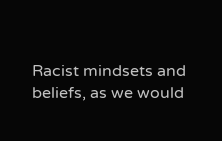Racist mindsets and beliefs, as we would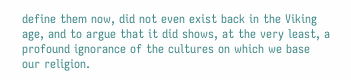define them now, did not even exist back in the Viking age, and to argue that it did shows, at the very least, a profound ignorance of the cultures on which we base our religion.